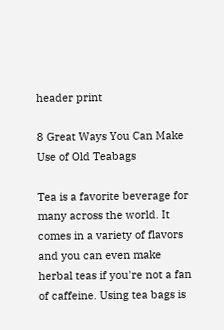header print

8 Great Ways You Can Make Use of Old Teabags

Tea is a favorite beverage for many across the world. It comes in a variety of flavors and you can even make herbal teas if you're not a fan of caffeine. Using tea bags is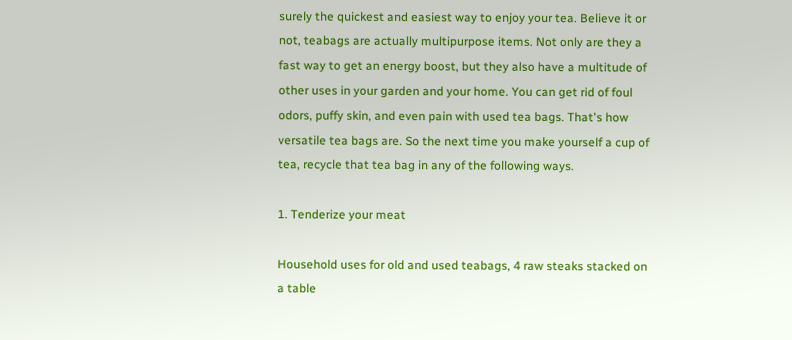surely the quickest and easiest way to enjoy your tea. Believe it or not, teabags are actually multipurpose items. Not only are they a fast way to get an energy boost, but they also have a multitude of other uses in your garden and your home. You can get rid of foul odors, puffy skin, and even pain with used tea bags. That's how versatile tea bags are. So the next time you make yourself a cup of tea, recycle that tea bag in any of the following ways.

1. Tenderize your meat

Household uses for old and used teabags, 4 raw steaks stacked on a table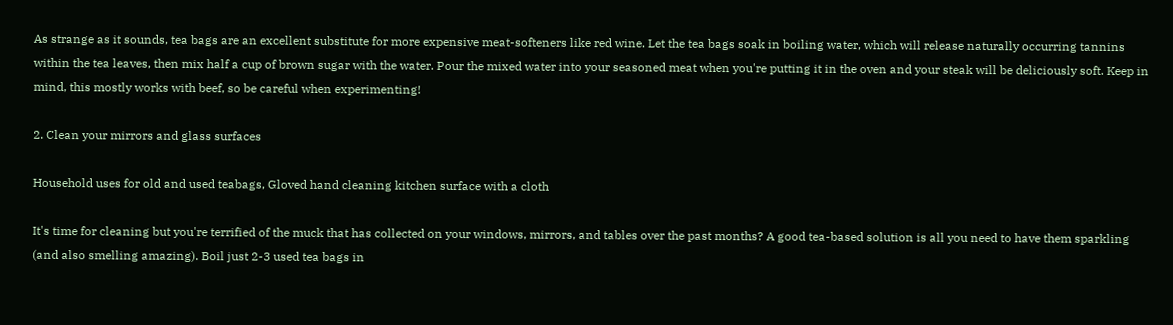As strange as it sounds, tea bags are an excellent substitute for more expensive meat-softeners like red wine. Let the tea bags soak in boiling water, which will release naturally occurring tannins within the tea leaves, then mix half a cup of brown sugar with the water. Pour the mixed water into your seasoned meat when you're putting it in the oven and your steak will be deliciously soft. Keep in mind, this mostly works with beef, so be careful when experimenting!

2. Clean your mirrors and glass surfaces

Household uses for old and used teabags, Gloved hand cleaning kitchen surface with a cloth

It's time for cleaning but you're terrified of the muck that has collected on your windows, mirrors, and tables over the past months? A good tea-based solution is all you need to have them sparkling (and also smelling amazing). Boil just 2-3 used tea bags in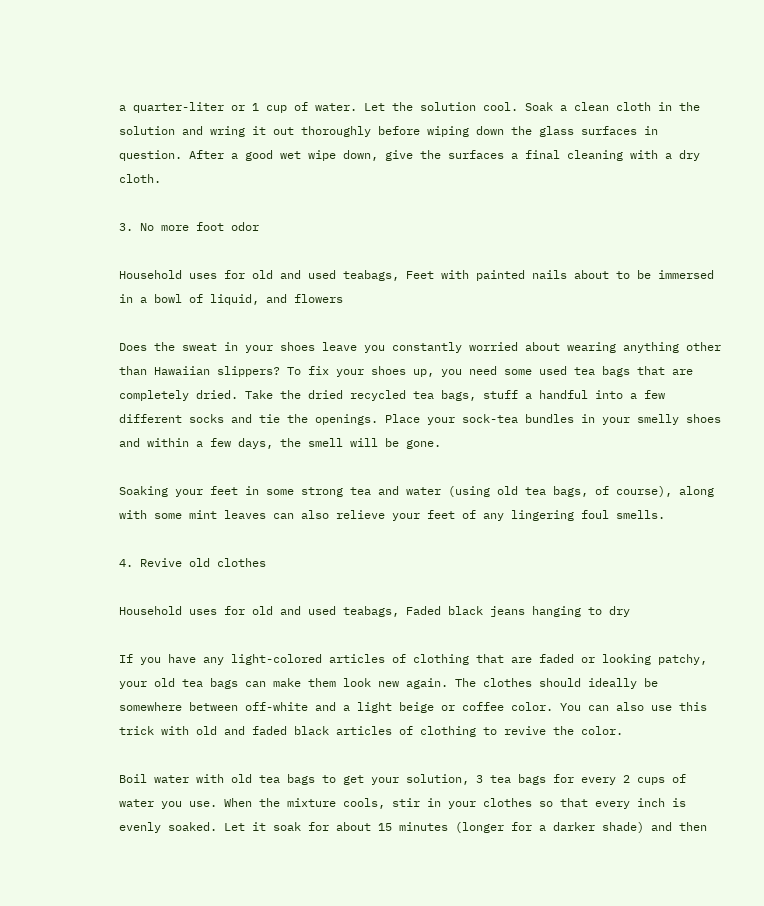a quarter-liter or 1 cup of water. Let the solution cool. Soak a clean cloth in the solution and wring it out thoroughly before wiping down the glass surfaces in question. After a good wet wipe down, give the surfaces a final cleaning with a dry cloth.

3. No more foot odor

Household uses for old and used teabags, Feet with painted nails about to be immersed in a bowl of liquid, and flowers

Does the sweat in your shoes leave you constantly worried about wearing anything other than Hawaiian slippers? To fix your shoes up, you need some used tea bags that are completely dried. Take the dried recycled tea bags, stuff a handful into a few different socks and tie the openings. Place your sock-tea bundles in your smelly shoes and within a few days, the smell will be gone.

Soaking your feet in some strong tea and water (using old tea bags, of course), along with some mint leaves can also relieve your feet of any lingering foul smells.

4. Revive old clothes

Household uses for old and used teabags, Faded black jeans hanging to dry

If you have any light-colored articles of clothing that are faded or looking patchy, your old tea bags can make them look new again. The clothes should ideally be somewhere between off-white and a light beige or coffee color. You can also use this trick with old and faded black articles of clothing to revive the color.

Boil water with old tea bags to get your solution, 3 tea bags for every 2 cups of water you use. When the mixture cools, stir in your clothes so that every inch is evenly soaked. Let it soak for about 15 minutes (longer for a darker shade) and then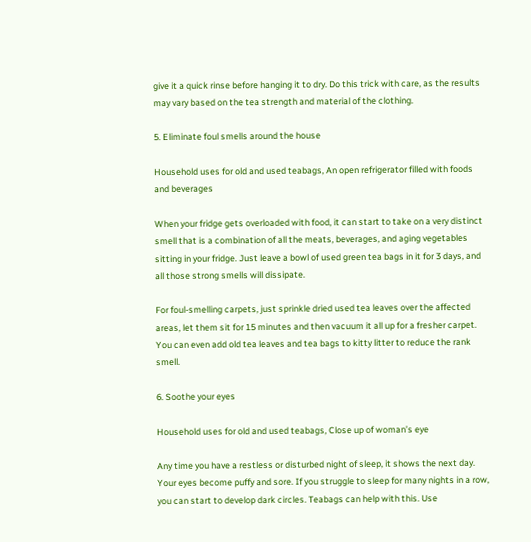give it a quick rinse before hanging it to dry. Do this trick with care, as the results may vary based on the tea strength and material of the clothing.

5. Eliminate foul smells around the house

Household uses for old and used teabags, An open refrigerator filled with foods and beverages

When your fridge gets overloaded with food, it can start to take on a very distinct smell that is a combination of all the meats, beverages, and aging vegetables sitting in your fridge. Just leave a bowl of used green tea bags in it for 3 days, and all those strong smells will dissipate.

For foul-smelling carpets, just sprinkle dried used tea leaves over the affected areas, let them sit for 15 minutes and then vacuum it all up for a fresher carpet. You can even add old tea leaves and tea bags to kitty litter to reduce the rank smell.

6. Soothe your eyes

Household uses for old and used teabags, Close up of woman’s eye

Any time you have a restless or disturbed night of sleep, it shows the next day. Your eyes become puffy and sore. If you struggle to sleep for many nights in a row, you can start to develop dark circles. Teabags can help with this. Use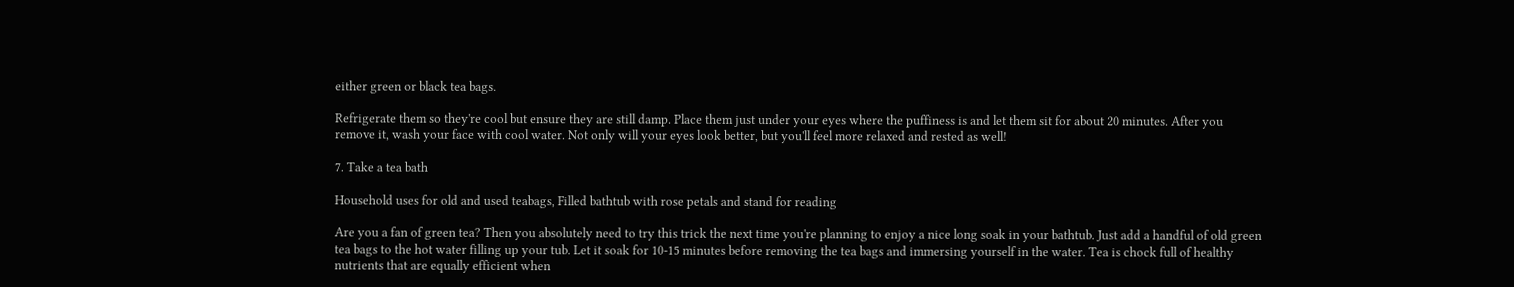either green or black tea bags.

Refrigerate them so they're cool but ensure they are still damp. Place them just under your eyes where the puffiness is and let them sit for about 20 minutes. After you remove it, wash your face with cool water. Not only will your eyes look better, but you'll feel more relaxed and rested as well!

7. Take a tea bath

Household uses for old and used teabags, Filled bathtub with rose petals and stand for reading

Are you a fan of green tea? Then you absolutely need to try this trick the next time you're planning to enjoy a nice long soak in your bathtub. Just add a handful of old green tea bags to the hot water filling up your tub. Let it soak for 10-15 minutes before removing the tea bags and immersing yourself in the water. Tea is chock full of healthy nutrients that are equally efficient when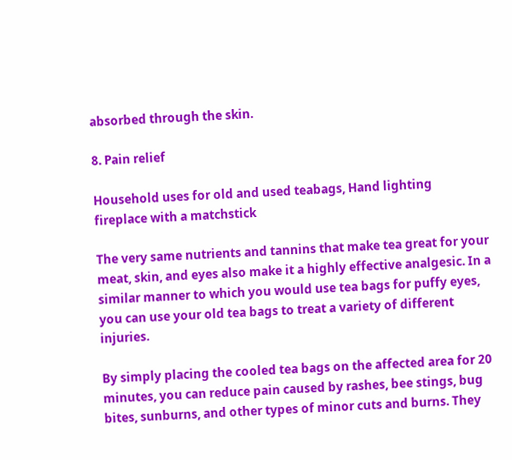absorbed through the skin.

8. Pain relief

Household uses for old and used teabags, Hand lighting fireplace with a matchstick

The very same nutrients and tannins that make tea great for your meat, skin, and eyes also make it a highly effective analgesic. In a similar manner to which you would use tea bags for puffy eyes, you can use your old tea bags to treat a variety of different injuries.

By simply placing the cooled tea bags on the affected area for 20 minutes, you can reduce pain caused by rashes, bee stings, bug bites, sunburns, and other types of minor cuts and burns. They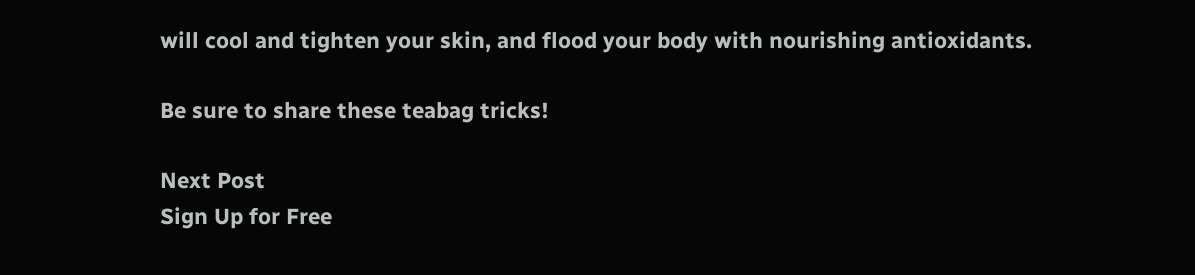will cool and tighten your skin, and flood your body with nourishing antioxidants.

Be sure to share these teabag tricks!

Next Post
Sign Up for Free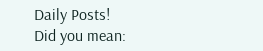Daily Posts!
Did you mean: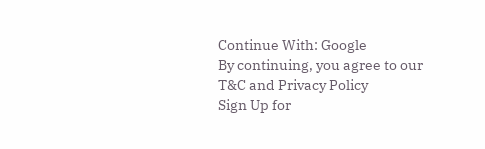Continue With: Google
By continuing, you agree to our T&C and Privacy Policy
Sign Up for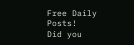Free Daily Posts!
Did you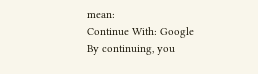mean:
Continue With: Google
By continuing, you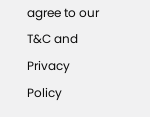agree to our T&C and Privacy Policy